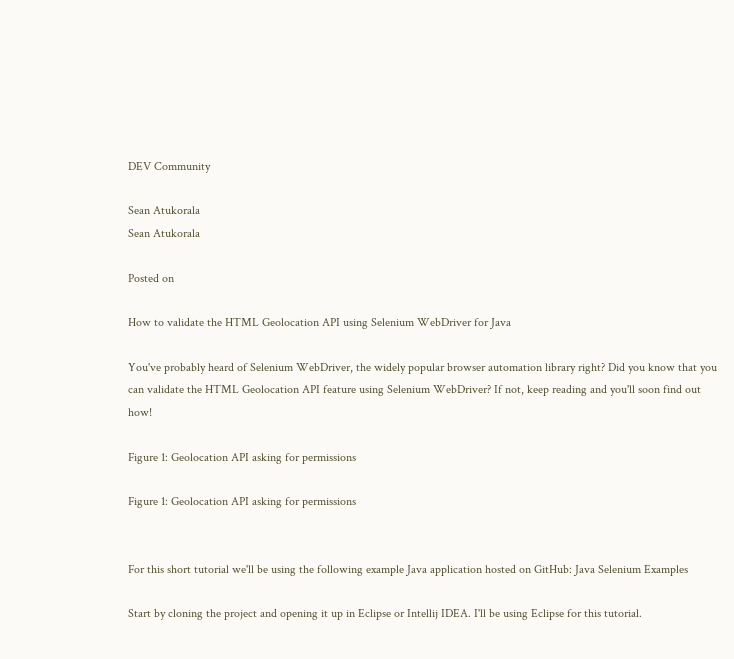DEV Community

Sean Atukorala
Sean Atukorala

Posted on

How to validate the HTML Geolocation API using Selenium WebDriver for Java

You've probably heard of Selenium WebDriver, the widely popular browser automation library right? Did you know that you can validate the HTML Geolocation API feature using Selenium WebDriver? If not, keep reading and you'll soon find out how!

Figure 1: Geolocation API asking for permissions

Figure 1: Geolocation API asking for permissions


For this short tutorial we'll be using the following example Java application hosted on GitHub: Java Selenium Examples

Start by cloning the project and opening it up in Eclipse or Intellij IDEA. I'll be using Eclipse for this tutorial.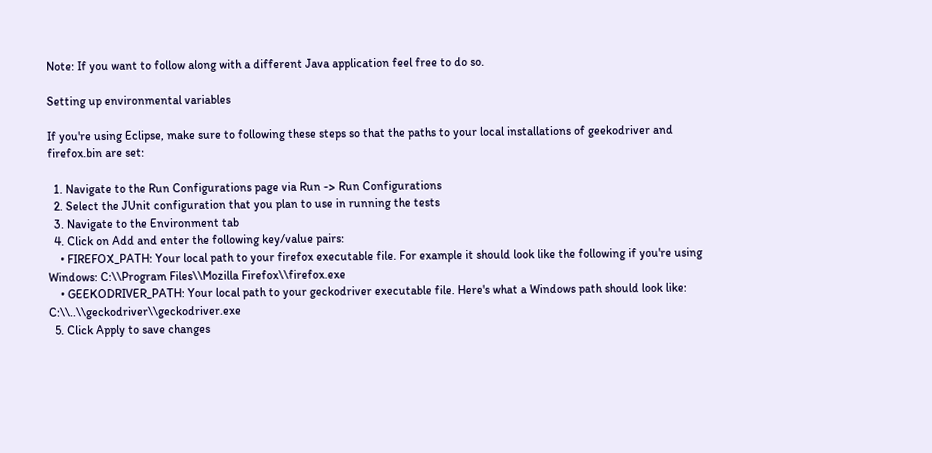Note: If you want to follow along with a different Java application feel free to do so.

Setting up environmental variables

If you're using Eclipse, make sure to following these steps so that the paths to your local installations of geekodriver and firefox.bin are set:

  1. Navigate to the Run Configurations page via Run -> Run Configurations
  2. Select the JUnit configuration that you plan to use in running the tests
  3. Navigate to the Environment tab
  4. Click on Add and enter the following key/value pairs:
    • FIREFOX_PATH: Your local path to your firefox executable file. For example it should look like the following if you're using Windows: C:\\Program Files\\Mozilla Firefox\\firefox.exe
    • GEEKODRIVER_PATH: Your local path to your geckodriver executable file. Here's what a Windows path should look like: C:\\..\\geckodriver\\geckodriver.exe
  5. Click Apply to save changes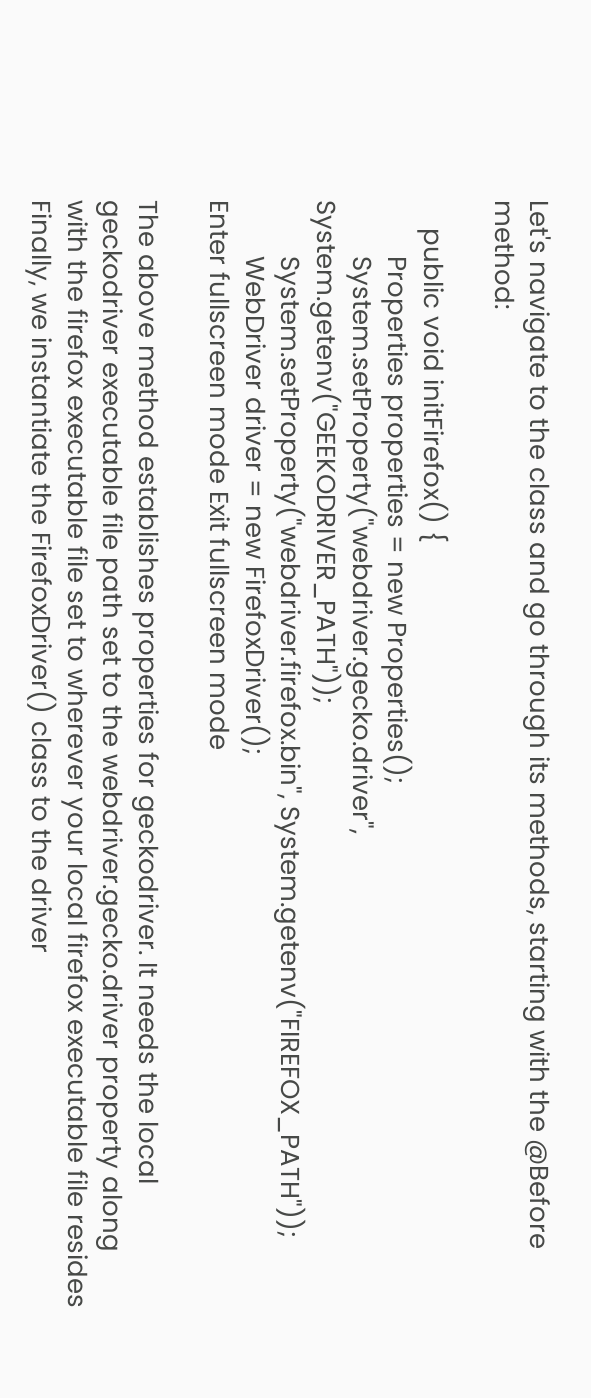Let's navigate to the class and go through its methods, starting with the @Before method:

    public void initFirefox() {
        Properties properties = new Properties();
        System.setProperty("webdriver.gecko.driver", System.getenv("GEEKODRIVER_PATH"));
        System.setProperty("webdriver.firefox.bin", System.getenv("FIREFOX_PATH"));
        WebDriver driver = new FirefoxDriver();
Enter fullscreen mode Exit fullscreen mode

The above method establishes properties for geckodriver. It needs the local geckodriver executable file path set to the webdriver.gecko.driver property along with the firefox executable file set to wherever your local firefox executable file resides
Finally, we instantiate the FirefoxDriver() class to the driver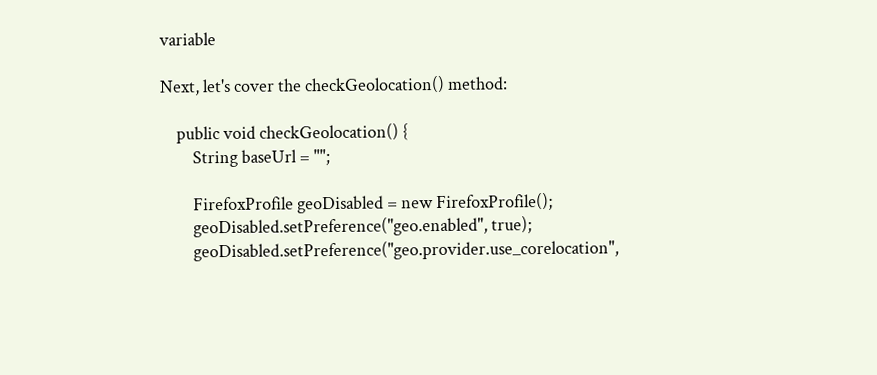variable

Next, let's cover the checkGeolocation() method:

    public void checkGeolocation() {
        String baseUrl = "";

        FirefoxProfile geoDisabled = new FirefoxProfile();
        geoDisabled.setPreference("geo.enabled", true);
        geoDisabled.setPreference("geo.provider.use_corelocation",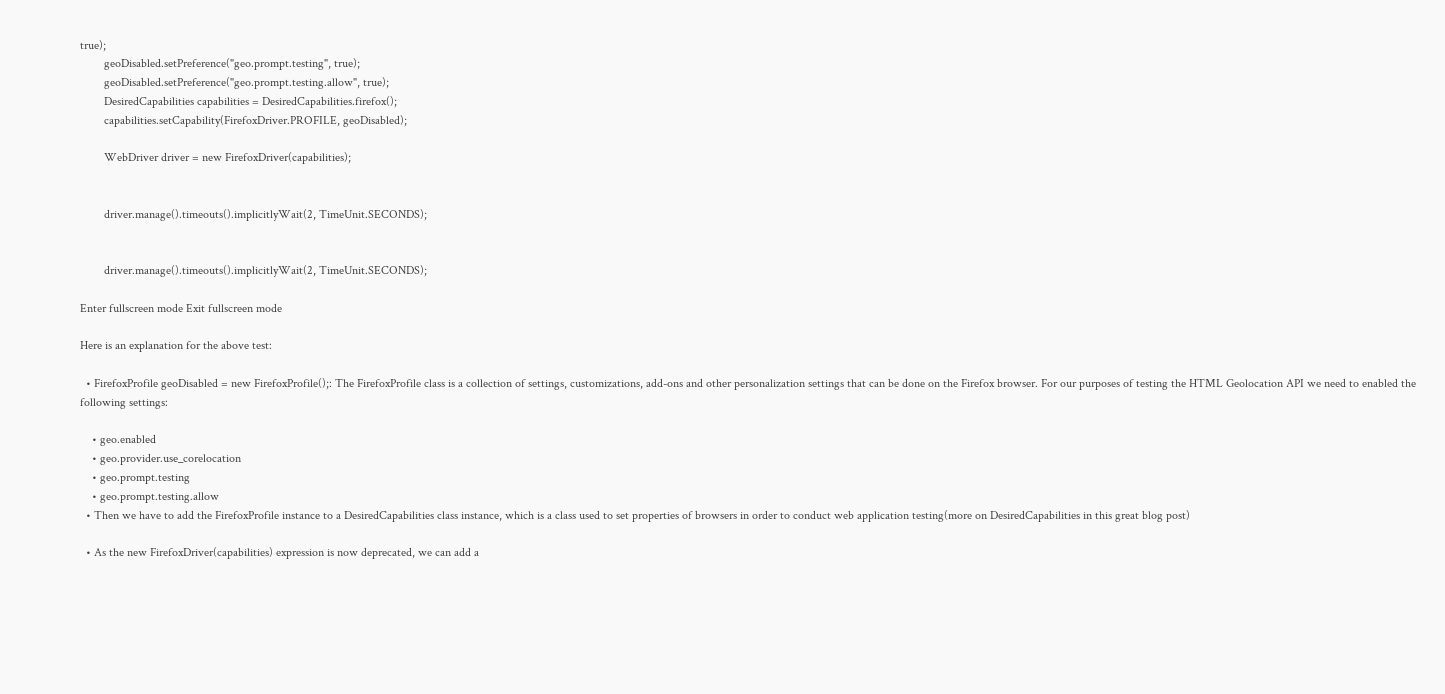true);
        geoDisabled.setPreference("geo.prompt.testing", true);
        geoDisabled.setPreference("geo.prompt.testing.allow", true);
        DesiredCapabilities capabilities = DesiredCapabilities.firefox();
        capabilities.setCapability(FirefoxDriver.PROFILE, geoDisabled);

        WebDriver driver = new FirefoxDriver(capabilities);


        driver.manage().timeouts().implicitlyWait(2, TimeUnit.SECONDS);


        driver.manage().timeouts().implicitlyWait(2, TimeUnit.SECONDS);

Enter fullscreen mode Exit fullscreen mode

Here is an explanation for the above test:

  • FirefoxProfile geoDisabled = new FirefoxProfile();: The FirefoxProfile class is a collection of settings, customizations, add-ons and other personalization settings that can be done on the Firefox browser. For our purposes of testing the HTML Geolocation API we need to enabled the following settings:

    • geo.enabled
    • geo.provider.use_corelocation
    • geo.prompt.testing
    • geo.prompt.testing.allow
  • Then we have to add the FirefoxProfile instance to a DesiredCapabilities class instance, which is a class used to set properties of browsers in order to conduct web application testing(more on DesiredCapabilities in this great blog post)

  • As the new FirefoxDriver(capabilities) expression is now deprecated, we can add a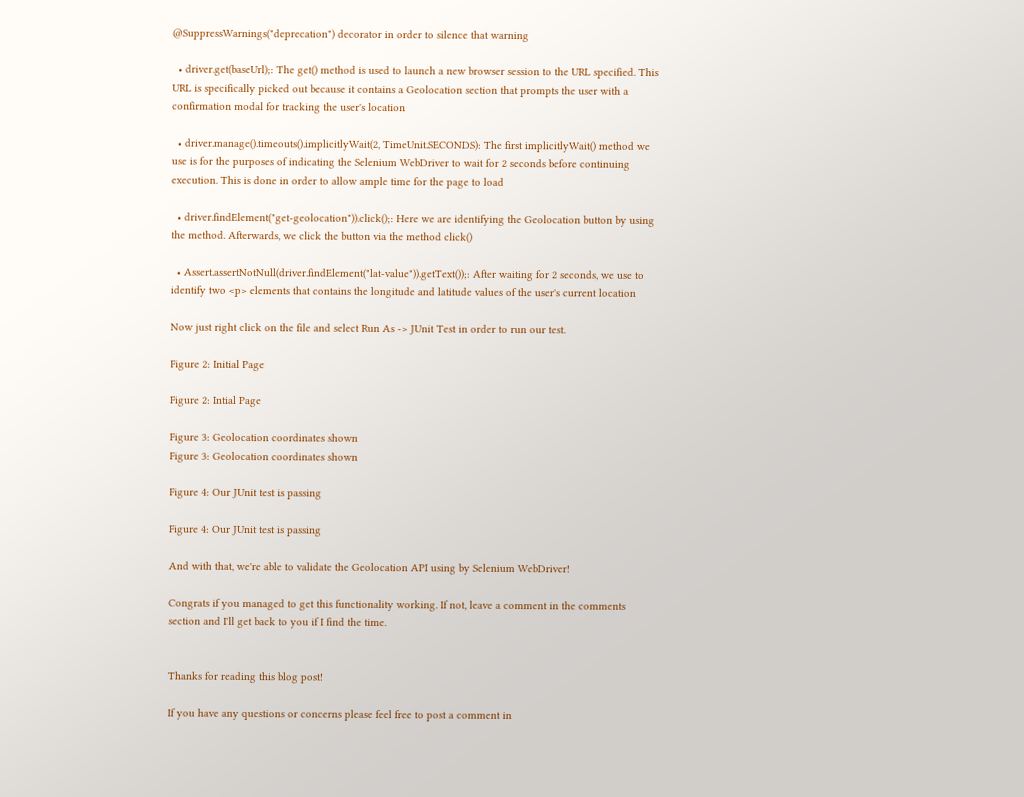@SuppressWarnings("deprecation") decorator in order to silence that warning

  • driver.get(baseUrl);: The get() method is used to launch a new browser session to the URL specified. This URL is specifically picked out because it contains a Geolocation section that prompts the user with a confirmation modal for tracking the user's location

  • driver.manage().timeouts().implicitlyWait(2, TimeUnit.SECONDS): The first implicitlyWait() method we use is for the purposes of indicating the Selenium WebDriver to wait for 2 seconds before continuing execution. This is done in order to allow ample time for the page to load

  • driver.findElement("get-geolocation")).click();: Here we are identifying the Geolocation button by using the method. Afterwards, we click the button via the method click()

  • Assert.assertNotNull(driver.findElement("lat-value")).getText());: After waiting for 2 seconds, we use to identify two <p> elements that contains the longitude and latitude values of the user's current location

Now just right click on the file and select Run As -> JUnit Test in order to run our test.

Figure 2: Initial Page

Figure 2: Intial Page

Figure 3: Geolocation coordinates shown
Figure 3: Geolocation coordinates shown

Figure 4: Our JUnit test is passing

Figure 4: Our JUnit test is passing

And with that, we're able to validate the Geolocation API using by Selenium WebDriver!

Congrats if you managed to get this functionality working. If not, leave a comment in the comments section and I'll get back to you if I find the time.


Thanks for reading this blog post!

If you have any questions or concerns please feel free to post a comment in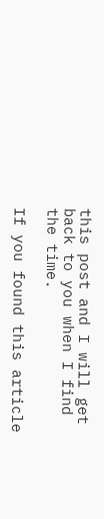this post and I will get back to you when I find the time.

If you found this article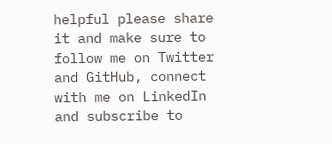helpful please share it and make sure to follow me on Twitter and GitHub, connect with me on LinkedIn and subscribe to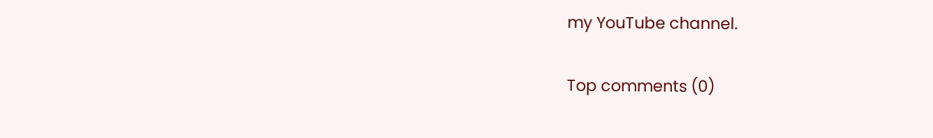my YouTube channel.

Top comments (0)